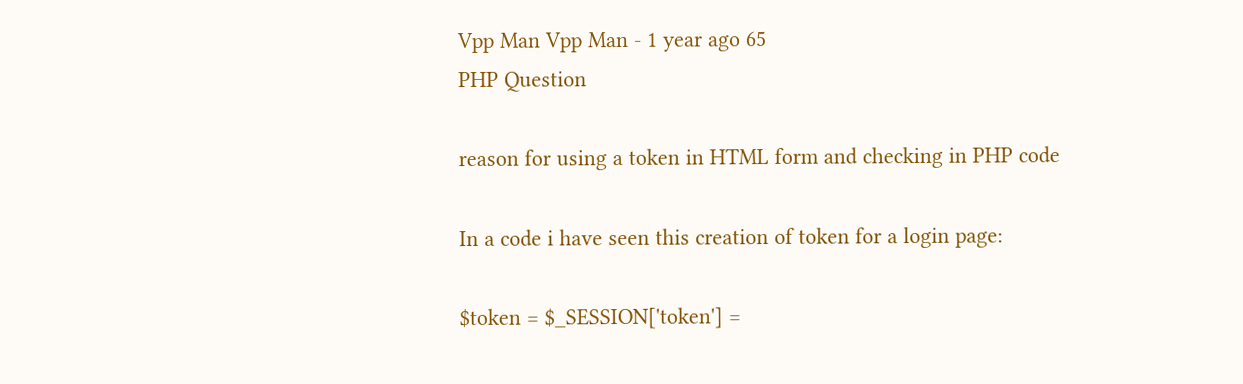Vpp Man Vpp Man - 1 year ago 65
PHP Question

reason for using a token in HTML form and checking in PHP code

In a code i have seen this creation of token for a login page:

$token = $_SESSION['token'] =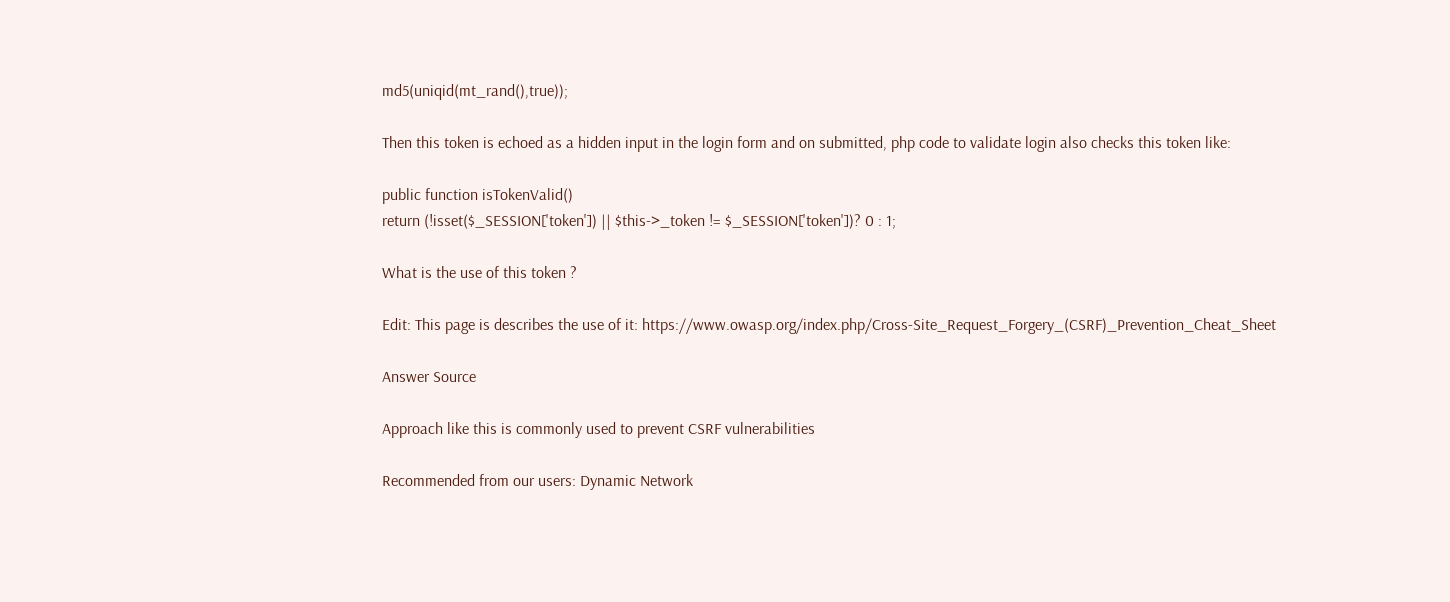md5(uniqid(mt_rand(),true));

Then this token is echoed as a hidden input in the login form and on submitted, php code to validate login also checks this token like:

public function isTokenValid()
return (!isset($_SESSION['token']) || $this->_token != $_SESSION['token'])? 0 : 1;

What is the use of this token ?

Edit: This page is describes the use of it: https://www.owasp.org/index.php/Cross-Site_Request_Forgery_(CSRF)_Prevention_Cheat_Sheet

Answer Source

Approach like this is commonly used to prevent CSRF vulnerabilities

Recommended from our users: Dynamic Network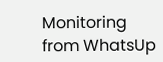Monitoring from WhatsUp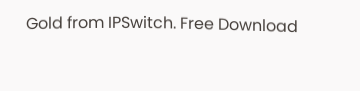Gold from IPSwitch. Free Download